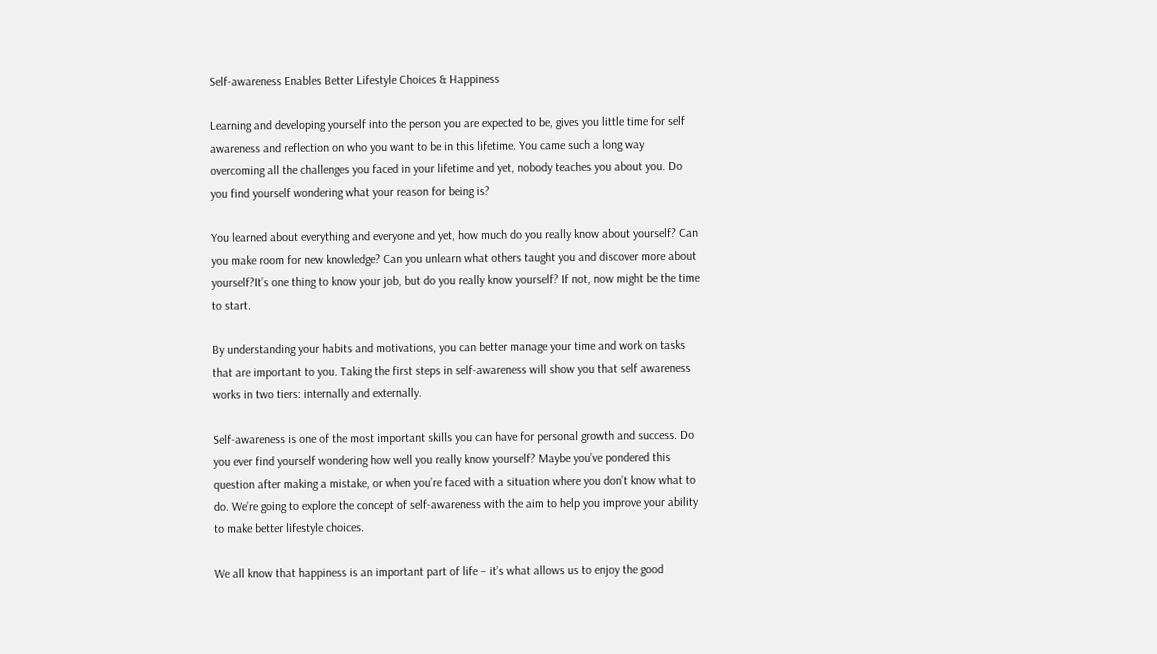Self-awareness Enables Better Lifestyle Choices & Happiness

Learning and developing yourself into the person you are expected to be, gives you little time for self awareness and reflection on who you want to be in this lifetime. You came such a long way overcoming all the challenges you faced in your lifetime and yet, nobody teaches you about you. Do you find yourself wondering what your reason for being is?

You learned about everything and everyone and yet, how much do you really know about yourself? Can you make room for new knowledge? Can you unlearn what others taught you and discover more about yourself?It’s one thing to know your job, but do you really know yourself? If not, now might be the time to start.

By understanding your habits and motivations, you can better manage your time and work on tasks that are important to you. Taking the first steps in self-awareness will show you that self awareness works in two tiers: internally and externally.

Self-awareness is one of the most important skills you can have for personal growth and success. Do you ever find yourself wondering how well you really know yourself? Maybe you’ve pondered this question after making a mistake, or when you’re faced with a situation where you don’t know what to do. We’re going to explore the concept of self-awareness with the aim to help you improve your ability to make better lifestyle choices.

We all know that happiness is an important part of life – it’s what allows us to enjoy the good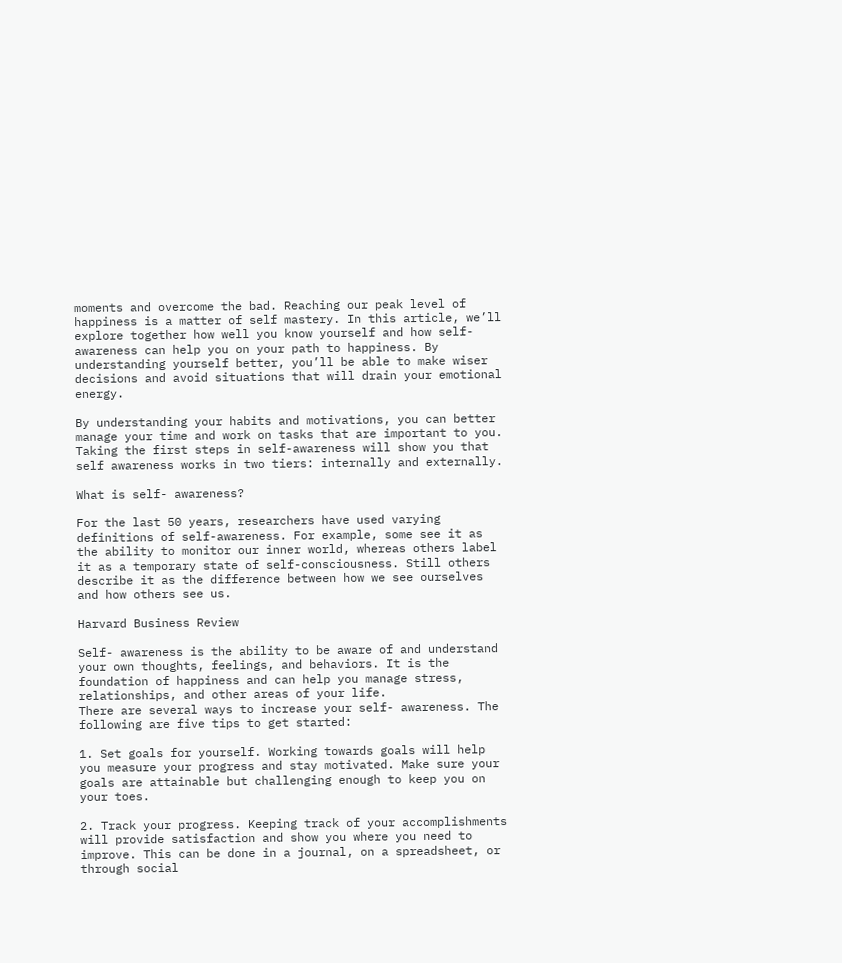moments and overcome the bad. Reaching our peak level of happiness is a matter of self mastery. In this article, we’ll explore together how well you know yourself and how self-awareness can help you on your path to happiness. By understanding yourself better, you’ll be able to make wiser decisions and avoid situations that will drain your emotional energy.

By understanding your habits and motivations, you can better manage your time and work on tasks that are important to you. Taking the first steps in self-awareness will show you that self awareness works in two tiers: internally and externally.

What is self- awareness?

For the last 50 years, researchers have used varying definitions of self-awareness. For example, some see it as the ability to monitor our inner world, whereas others label it as a temporary state of self-consciousness. Still others describe it as the difference between how we see ourselves and how others see us.

Harvard Business Review

Self- awareness is the ability to be aware of and understand your own thoughts, feelings, and behaviors. It is the foundation of happiness and can help you manage stress, relationships, and other areas of your life.
There are several ways to increase your self- awareness. The following are five tips to get started:

1. Set goals for yourself. Working towards goals will help you measure your progress and stay motivated. Make sure your goals are attainable but challenging enough to keep you on your toes.

2. Track your progress. Keeping track of your accomplishments will provide satisfaction and show you where you need to improve. This can be done in a journal, on a spreadsheet, or through social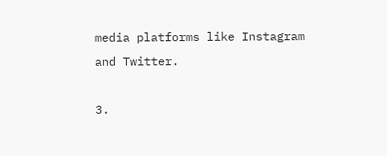media platforms like Instagram and Twitter.

3.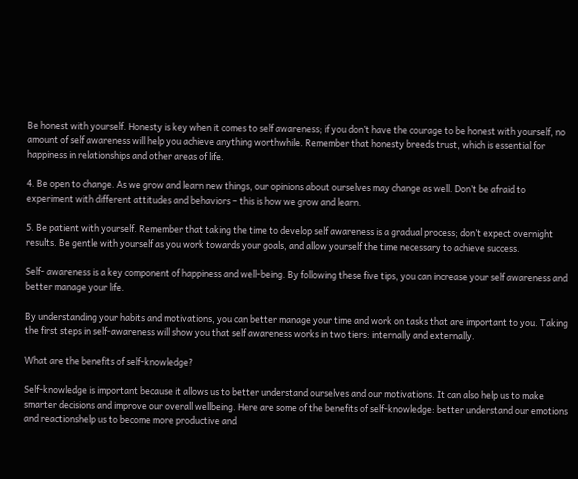Be honest with yourself. Honesty is key when it comes to self awareness; if you don’t have the courage to be honest with yourself, no amount of self awareness will help you achieve anything worthwhile. Remember that honesty breeds trust, which is essential for happiness in relationships and other areas of life.

4. Be open to change. As we grow and learn new things, our opinions about ourselves may change as well. Don’t be afraid to experiment with different attitudes and behaviors – this is how we grow and learn.

5. Be patient with yourself. Remember that taking the time to develop self awareness is a gradual process; don’t expect overnight results. Be gentle with yourself as you work towards your goals, and allow yourself the time necessary to achieve success.

Self- awareness is a key component of happiness and well-being. By following these five tips, you can increase your self awareness and better manage your life.

By understanding your habits and motivations, you can better manage your time and work on tasks that are important to you. Taking the first steps in self-awareness will show you that self awareness works in two tiers: internally and externally.

What are the benefits of self-knowledge?

Self-knowledge is important because it allows us to better understand ourselves and our motivations. It can also help us to make smarter decisions and improve our overall wellbeing. Here are some of the benefits of self-knowledge: better understand our emotions and reactionshelp us to become more productive and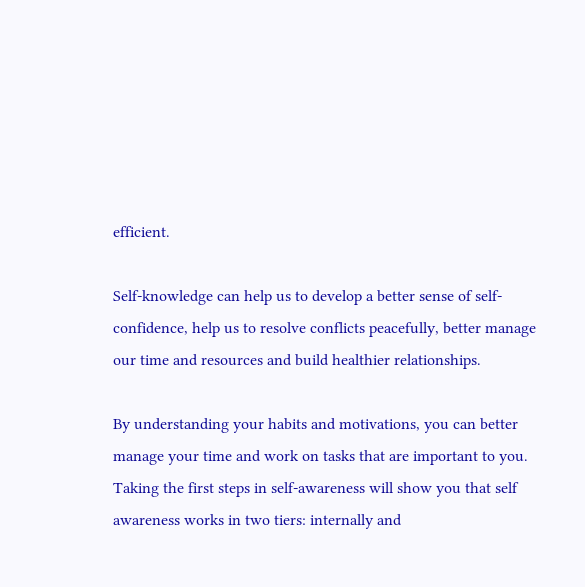efficient.

Self-knowledge can help us to develop a better sense of self-confidence, help us to resolve conflicts peacefully, better manage our time and resources and build healthier relationships.

By understanding your habits and motivations, you can better manage your time and work on tasks that are important to you. Taking the first steps in self-awareness will show you that self awareness works in two tiers: internally and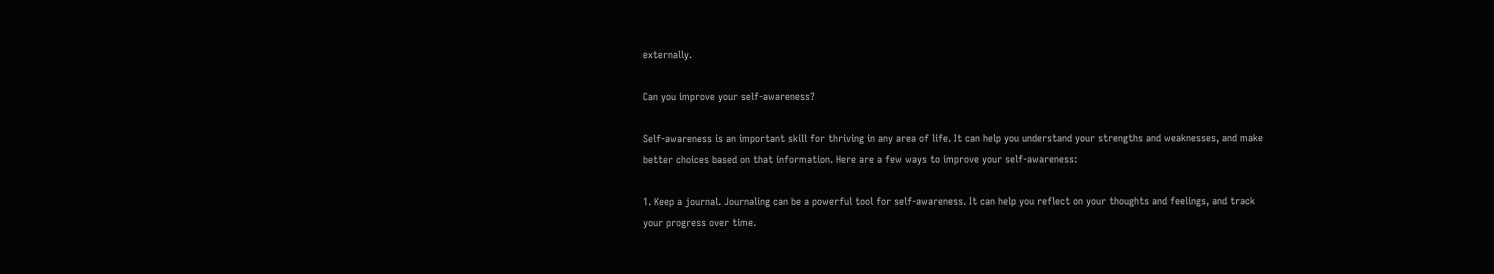externally.

Can you improve your self-awareness?

Self-awareness is an important skill for thriving in any area of life. It can help you understand your strengths and weaknesses, and make better choices based on that information. Here are a few ways to improve your self-awareness:

1. Keep a journal. Journaling can be a powerful tool for self-awareness. It can help you reflect on your thoughts and feelings, and track your progress over time.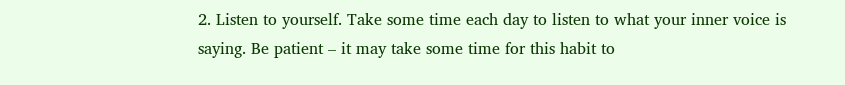2. Listen to yourself. Take some time each day to listen to what your inner voice is saying. Be patient – it may take some time for this habit to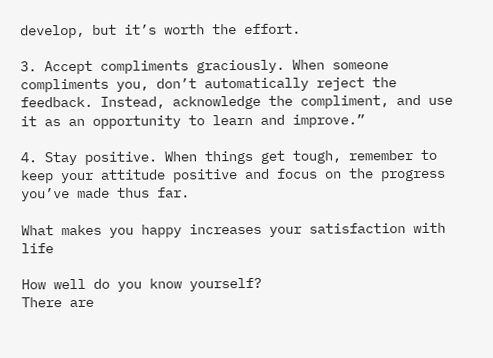develop, but it’s worth the effort.

3. Accept compliments graciously. When someone compliments you, don’t automatically reject the feedback. Instead, acknowledge the compliment, and use it as an opportunity to learn and improve.”

4. Stay positive. When things get tough, remember to keep your attitude positive and focus on the progress you’ve made thus far.

What makes you happy increases your satisfaction with life

How well do you know yourself?
There are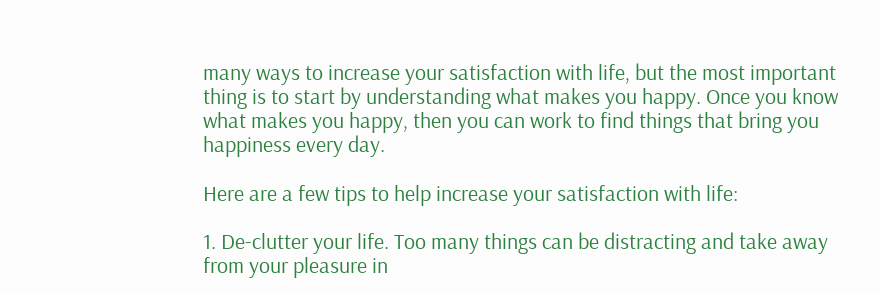many ways to increase your satisfaction with life, but the most important thing is to start by understanding what makes you happy. Once you know what makes you happy, then you can work to find things that bring you happiness every day.

Here are a few tips to help increase your satisfaction with life:

1. De-clutter your life. Too many things can be distracting and take away from your pleasure in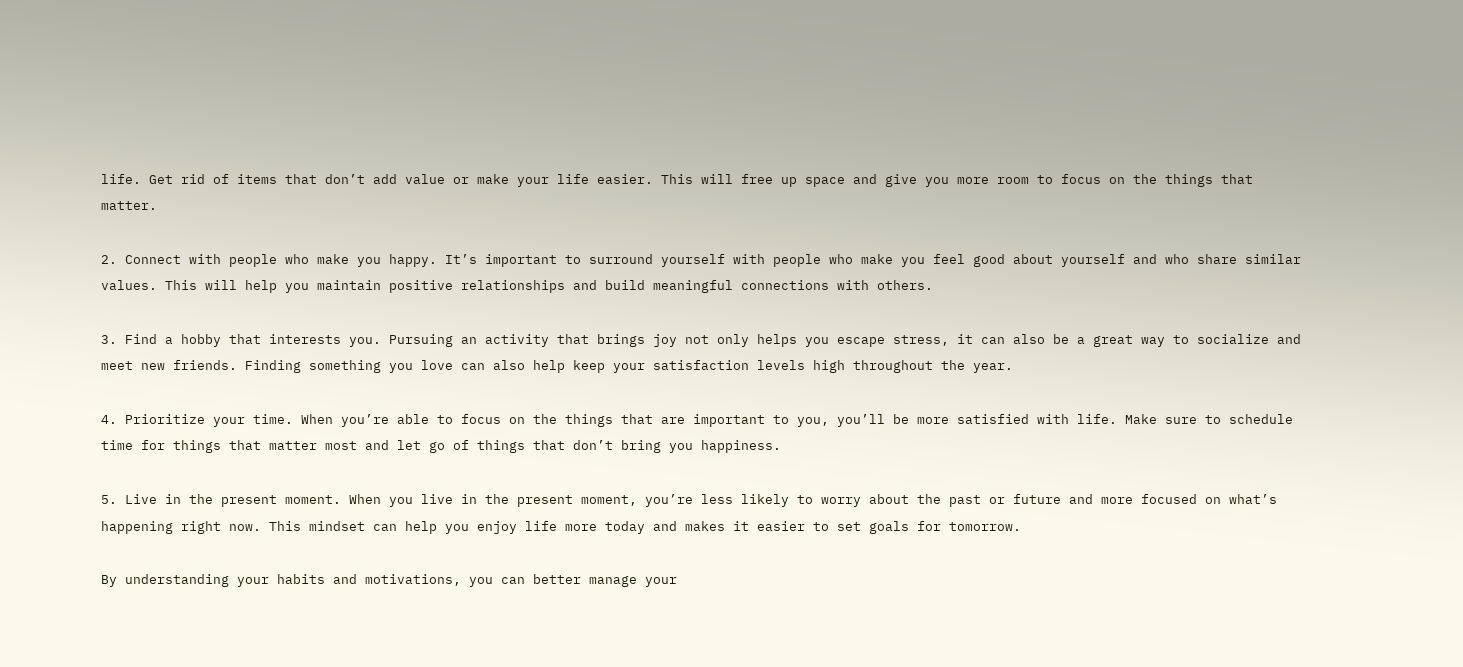life. Get rid of items that don’t add value or make your life easier. This will free up space and give you more room to focus on the things that matter.

2. Connect with people who make you happy. It’s important to surround yourself with people who make you feel good about yourself and who share similar values. This will help you maintain positive relationships and build meaningful connections with others.

3. Find a hobby that interests you. Pursuing an activity that brings joy not only helps you escape stress, it can also be a great way to socialize and meet new friends. Finding something you love can also help keep your satisfaction levels high throughout the year.

4. Prioritize your time. When you’re able to focus on the things that are important to you, you’ll be more satisfied with life. Make sure to schedule time for things that matter most and let go of things that don’t bring you happiness.

5. Live in the present moment. When you live in the present moment, you’re less likely to worry about the past or future and more focused on what’s happening right now. This mindset can help you enjoy life more today and makes it easier to set goals for tomorrow.

By understanding your habits and motivations, you can better manage your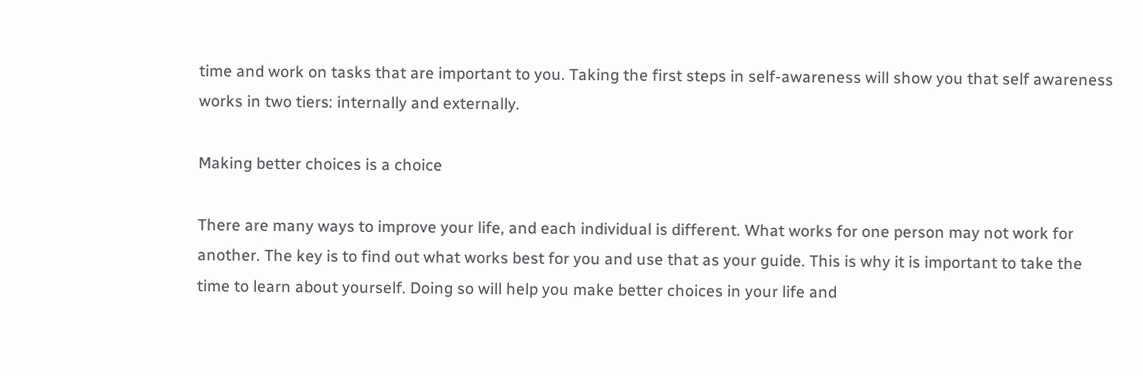time and work on tasks that are important to you. Taking the first steps in self-awareness will show you that self awareness works in two tiers: internally and externally.

Making better choices is a choice

There are many ways to improve your life, and each individual is different. What works for one person may not work for another. The key is to find out what works best for you and use that as your guide. This is why it is important to take the time to learn about yourself. Doing so will help you make better choices in your life and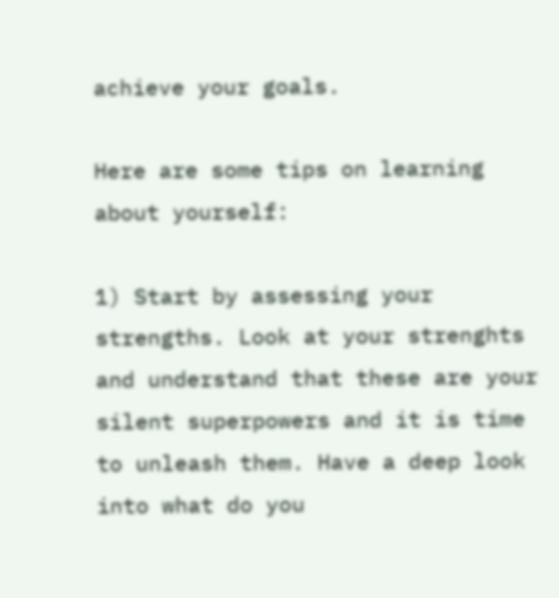achieve your goals.

Here are some tips on learning about yourself:

1) Start by assessing your strengths. Look at your strenghts and understand that these are your silent superpowers and it is time to unleash them. Have a deep look into what do you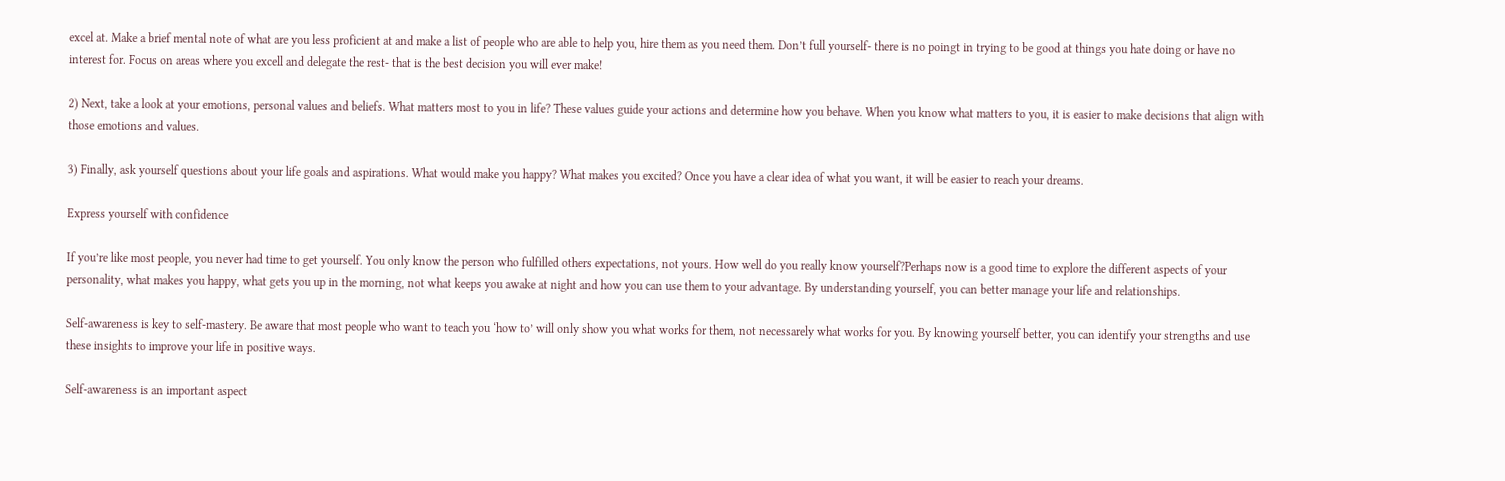excel at. Make a brief mental note of what are you less proficient at and make a list of people who are able to help you, hire them as you need them. Don’t full yourself- there is no poingt in trying to be good at things you hate doing or have no interest for. Focus on areas where you excell and delegate the rest- that is the best decision you will ever make!

2) Next, take a look at your emotions, personal values and beliefs. What matters most to you in life? These values guide your actions and determine how you behave. When you know what matters to you, it is easier to make decisions that align with those emotions and values.

3) Finally, ask yourself questions about your life goals and aspirations. What would make you happy? What makes you excited? Once you have a clear idea of what you want, it will be easier to reach your dreams.

Express yourself with confidence

If you’re like most people, you never had time to get yourself. You only know the person who fulfilled others expectations, not yours. How well do you really know yourself?Perhaps now is a good time to explore the different aspects of your personality, what makes you happy, what gets you up in the morning, not what keeps you awake at night and how you can use them to your advantage. By understanding yourself, you can better manage your life and relationships.

Self-awareness is key to self-mastery. Be aware that most people who want to teach you ‘how to’ will only show you what works for them, not necessarely what works for you. By knowing yourself better, you can identify your strengths and use these insights to improve your life in positive ways.

Self-awareness is an important aspect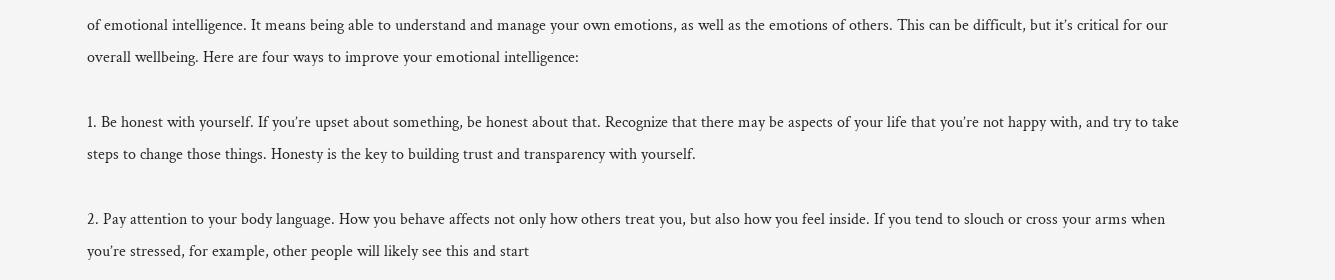of emotional intelligence. It means being able to understand and manage your own emotions, as well as the emotions of others. This can be difficult, but it’s critical for our overall wellbeing. Here are four ways to improve your emotional intelligence:

1. Be honest with yourself. If you’re upset about something, be honest about that. Recognize that there may be aspects of your life that you’re not happy with, and try to take steps to change those things. Honesty is the key to building trust and transparency with yourself.

2. Pay attention to your body language. How you behave affects not only how others treat you, but also how you feel inside. If you tend to slouch or cross your arms when you’re stressed, for example, other people will likely see this and start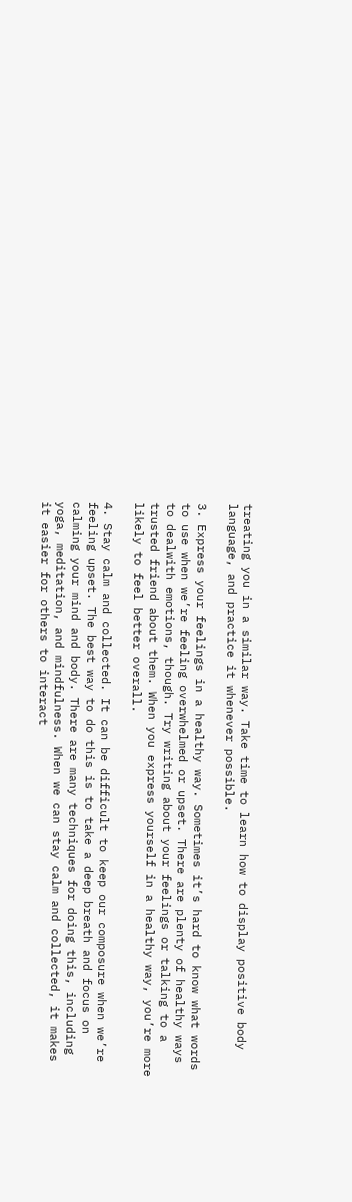treating you in a similar way. Take time to learn how to display positive body language, and practice it whenever possible.

3. Express your feelings in a healthy way. Sometimes it’s hard to know what words to use when we’re feeling overwhelmed or upset. There are plenty of healthy ways to dealwith emotions, though. Try writing about your feelings or talking to a trusted friend about them. When you express yourself in a healthy way, you’re more likely to feel better overall.

4. Stay calm and collected. It can be difficult to keep our composure when we’re feeling upset. The best way to do this is to take a deep breath and focus on calming your mind and body. There are many techniques for doing this, including yoga, meditation, and mindfulness. When we can stay calm and collected, it makes it easier for others to interact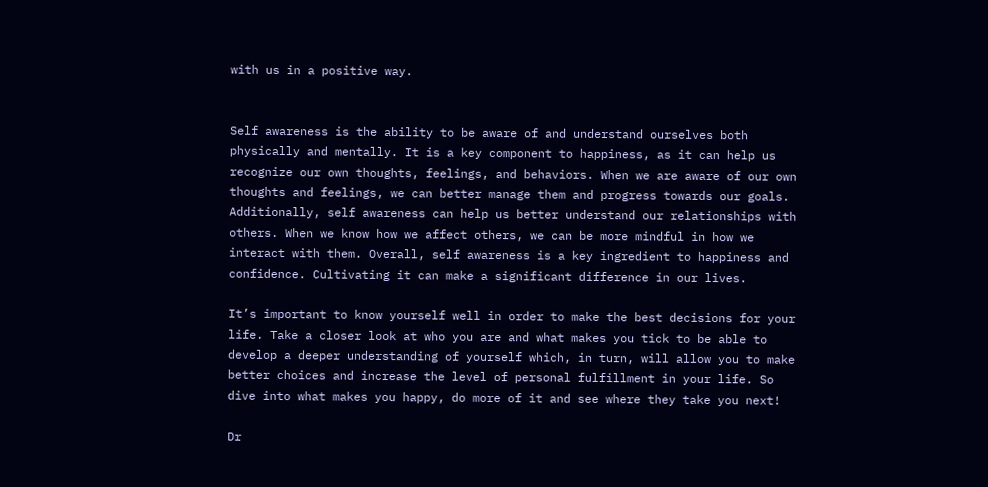with us in a positive way.


Self awareness is the ability to be aware of and understand ourselves both physically and mentally. It is a key component to happiness, as it can help us recognize our own thoughts, feelings, and behaviors. When we are aware of our own thoughts and feelings, we can better manage them and progress towards our goals. Additionally, self awareness can help us better understand our relationships with others. When we know how we affect others, we can be more mindful in how we interact with them. Overall, self awareness is a key ingredient to happiness and confidence. Cultivating it can make a significant difference in our lives.

It’s important to know yourself well in order to make the best decisions for your life. Take a closer look at who you are and what makes you tick to be able to develop a deeper understanding of yourself which, in turn, will allow you to make better choices and increase the level of personal fulfillment in your life. So dive into what makes you happy, do more of it and see where they take you next!

Dr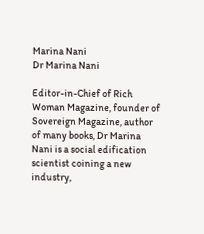Marina Nani
Dr Marina Nani

Editor-in-Chief of Rich Woman Magazine, founder of Sovereign Magazine, author of many books, Dr Marina Nani is a social edification scientist coining a new industry,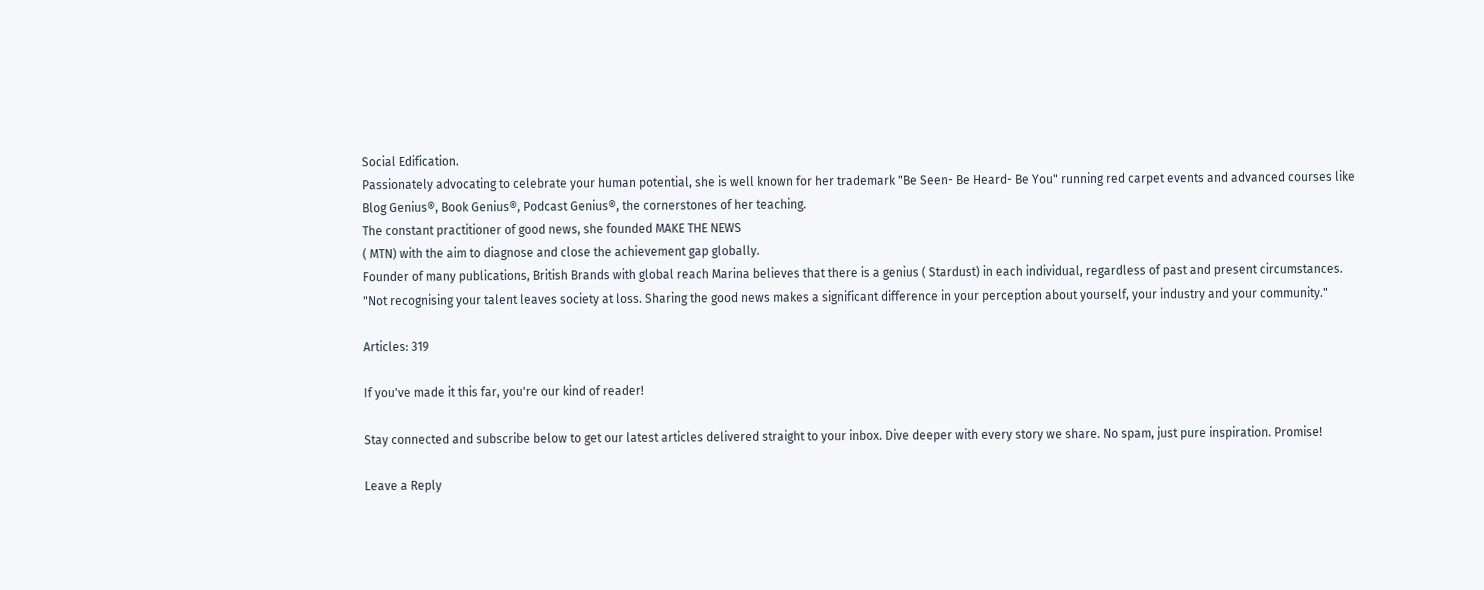Social Edification.
Passionately advocating to celebrate your human potential, she is well known for her trademark "Be Seen- Be Heard- Be You" running red carpet events and advanced courses like Blog Genius®, Book Genius®, Podcast Genius®, the cornerstones of her teaching.
The constant practitioner of good news, she founded MAKE THE NEWS
( MTN) with the aim to diagnose and close the achievement gap globally.
Founder of many publications, British Brands with global reach Marina believes that there is a genius ( Stardust) in each individual, regardless of past and present circumstances.
"Not recognising your talent leaves society at loss. Sharing the good news makes a significant difference in your perception about yourself, your industry and your community."

Articles: 319

If you've made it this far, you're our kind of reader!

Stay connected and subscribe below to get our latest articles delivered straight to your inbox. Dive deeper with every story we share. No spam, just pure inspiration. Promise!

Leave a Reply